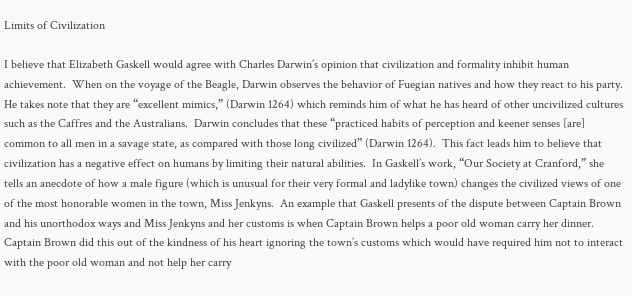Limits of Civilization

I believe that Elizabeth Gaskell would agree with Charles Darwin’s opinion that civilization and formality inhibit human achievement.  When on the voyage of the Beagle, Darwin observes the behavior of Fuegian natives and how they react to his party.  He takes note that they are “excellent mimics,” (Darwin 1264) which reminds him of what he has heard of other uncivilized cultures such as the Caffres and the Australians.  Darwin concludes that these “practiced habits of perception and keener senses [are] common to all men in a savage state, as compared with those long civilized” (Darwin 1264).  This fact leads him to believe that civilization has a negative effect on humans by limiting their natural abilities.  In Gaskell’s work, “Our Society at Cranford,” she tells an anecdote of how a male figure (which is unusual for their very formal and ladylike town) changes the civilized views of one of the most honorable women in the town, Miss Jenkyns.  An example that Gaskell presents of the dispute between Captain Brown and his unorthodox ways and Miss Jenkyns and her customs is when Captain Brown helps a poor old woman carry her dinner.  Captain Brown did this out of the kindness of his heart ignoring the town’s customs which would have required him not to interact with the poor old woman and not help her carry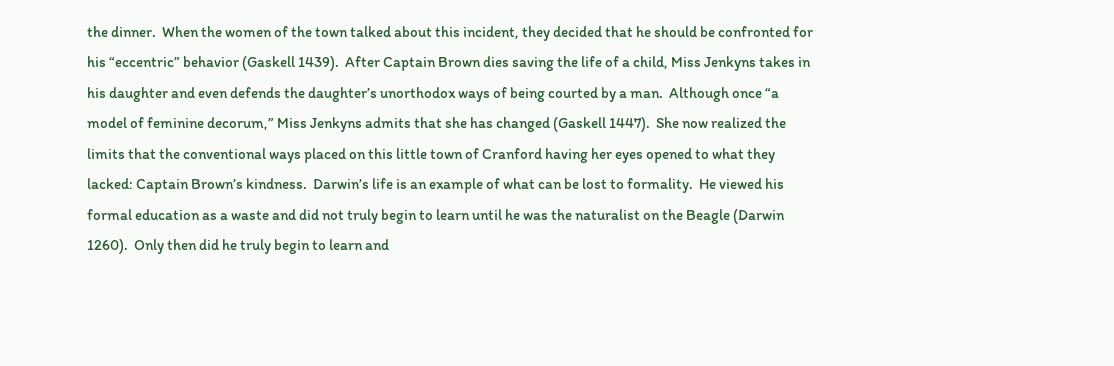the dinner.  When the women of the town talked about this incident, they decided that he should be confronted for his “eccentric” behavior (Gaskell 1439).  After Captain Brown dies saving the life of a child, Miss Jenkyns takes in his daughter and even defends the daughter’s unorthodox ways of being courted by a man.  Although once “a model of feminine decorum,” Miss Jenkyns admits that she has changed (Gaskell 1447).  She now realized the limits that the conventional ways placed on this little town of Cranford having her eyes opened to what they lacked: Captain Brown’s kindness.  Darwin’s life is an example of what can be lost to formality.  He viewed his formal education as a waste and did not truly begin to learn until he was the naturalist on the Beagle (Darwin 1260).  Only then did he truly begin to learn and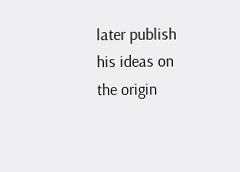later publish his ideas on the origin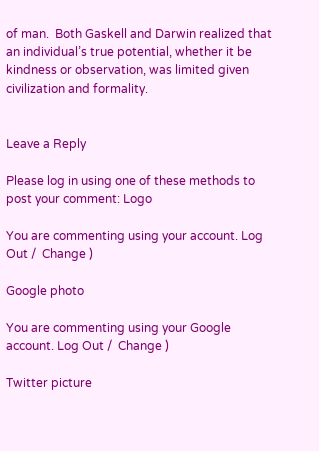of man.  Both Gaskell and Darwin realized that an individual’s true potential, whether it be kindness or observation, was limited given civilization and formality.


Leave a Reply

Please log in using one of these methods to post your comment: Logo

You are commenting using your account. Log Out /  Change )

Google photo

You are commenting using your Google account. Log Out /  Change )

Twitter picture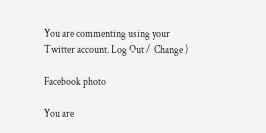You are commenting using your Twitter account. Log Out /  Change )

Facebook photo

You are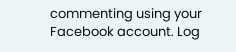commenting using your Facebook account. Log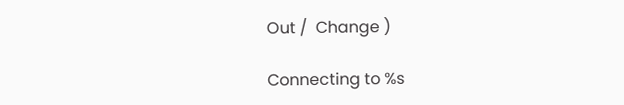Out /  Change )

Connecting to %s